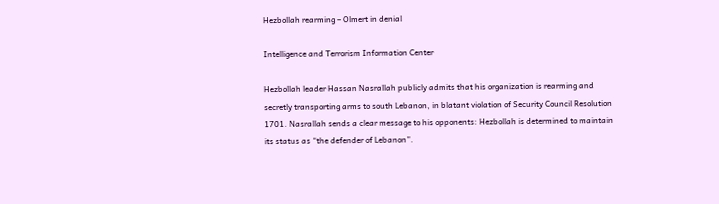Hezbollah rearming – Olmert in denial

Intelligence and Terrorism Information Center

Hezbollah leader Hassan Nasrallah publicly admits that his organization is rearming and secretly transporting arms to south Lebanon, in blatant violation of Security Council Resolution 1701. Nasrallah sends a clear message to his opponents: Hezbollah is determined to maintain its status as “the defender of Lebanon”.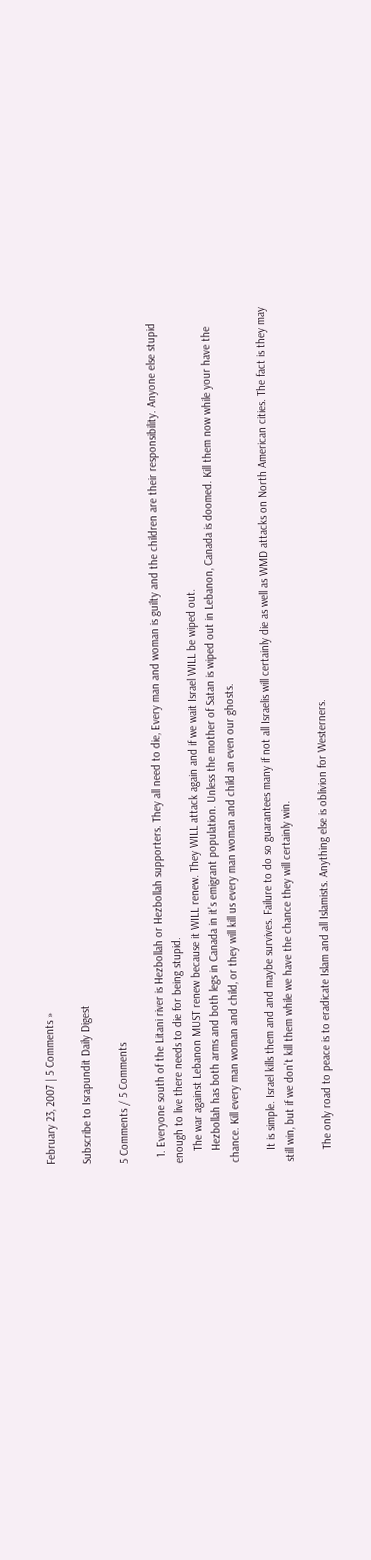February 23, 2007 | 5 Comments »

Subscribe to Israpundit Daily Digest

5 Comments / 5 Comments

  1. Everyone south of the Litani river is Hezbollah or Hezbollah supporters. They all need to die, Every man and woman is guilty and the children are their responsibility. Anyone else stupid enough to live there needs to die for being stupid.
    The war against Lebanon MUST renew because it WILL renew. They WILL attack again and if we wait Israel WILL be wiped out.
    Hezbollah has both arms and both legs in Canada in it’s emigrant population. Unless the mother of Satan is wiped out in Lebanon, Canada is doomed. Kill them now while your have the chance. Kill every man woman and child, or they will kill us every man woman and child an even our ghosts.

    It is simple. Israel kills them and and maybe survives. Failure to do so guarantees many if not all Israelis will certainly die as well as WMD attacks on North American cities. The fact is they may still win, but if we don’t kill them while we have the chance they will certainly win.

    The only road to peace is to eradicate Islam and all Islamists. Anything else is oblivion for Westerners.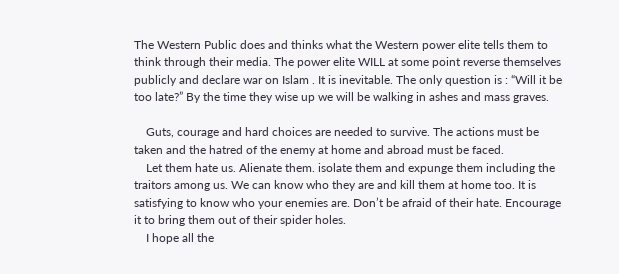The Western Public does and thinks what the Western power elite tells them to think through their media. The power elite WILL at some point reverse themselves publicly and declare war on Islam . It is inevitable. The only question is : “Will it be too late?” By the time they wise up we will be walking in ashes and mass graves.

    Guts, courage and hard choices are needed to survive. The actions must be taken and the hatred of the enemy at home and abroad must be faced.
    Let them hate us. Alienate them. isolate them and expunge them including the traitors among us. We can know who they are and kill them at home too. It is satisfying to know who your enemies are. Don’t be afraid of their hate. Encourage it to bring them out of their spider holes.
    I hope all the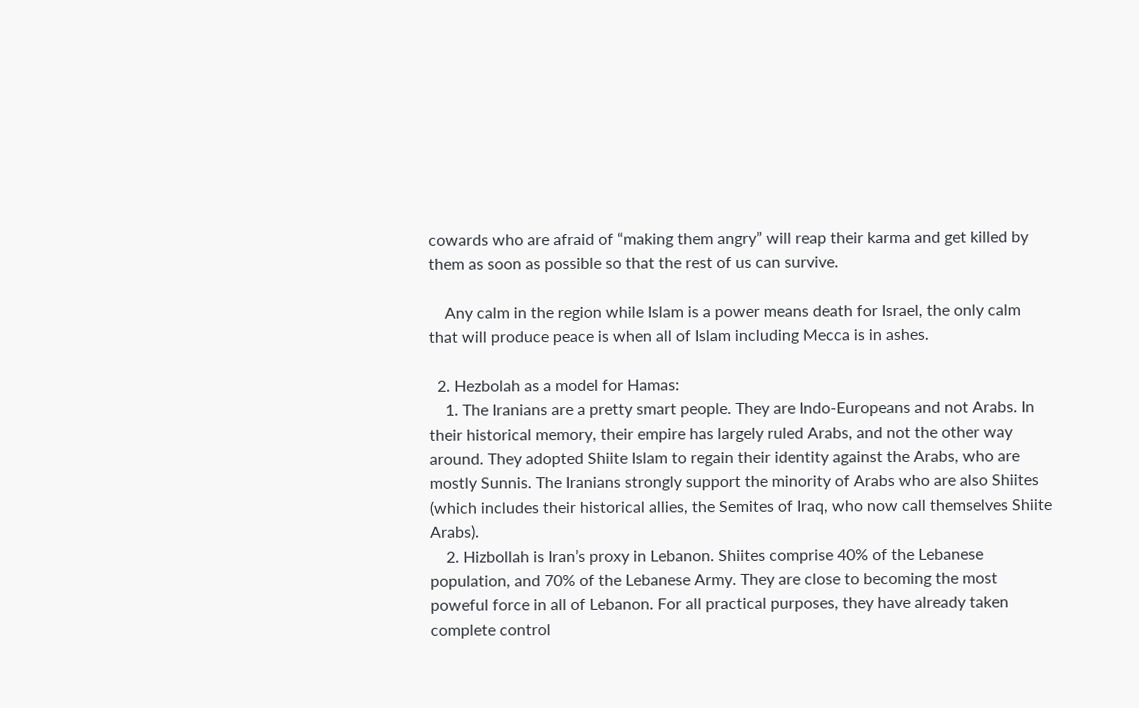cowards who are afraid of “making them angry” will reap their karma and get killed by them as soon as possible so that the rest of us can survive.

    Any calm in the region while Islam is a power means death for Israel, the only calm that will produce peace is when all of Islam including Mecca is in ashes.

  2. Hezbolah as a model for Hamas:
    1. The Iranians are a pretty smart people. They are Indo-Europeans and not Arabs. In their historical memory, their empire has largely ruled Arabs, and not the other way around. They adopted Shiite Islam to regain their identity against the Arabs, who are mostly Sunnis. The Iranians strongly support the minority of Arabs who are also Shiites (which includes their historical allies, the Semites of Iraq, who now call themselves Shiite Arabs).
    2. Hizbollah is Iran’s proxy in Lebanon. Shiites comprise 40% of the Lebanese population, and 70% of the Lebanese Army. They are close to becoming the most poweful force in all of Lebanon. For all practical purposes, they have already taken complete control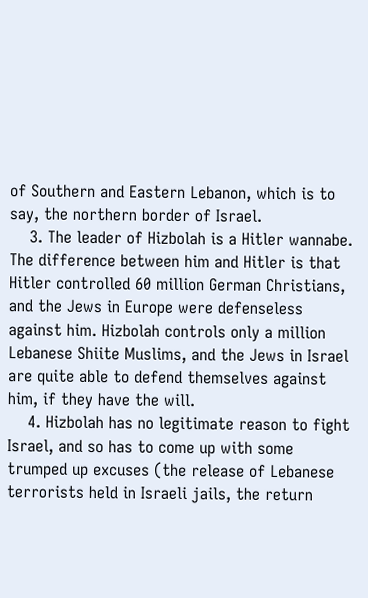of Southern and Eastern Lebanon, which is to say, the northern border of Israel.
    3. The leader of Hizbolah is a Hitler wannabe. The difference between him and Hitler is that Hitler controlled 60 million German Christians, and the Jews in Europe were defenseless against him. Hizbolah controls only a million Lebanese Shiite Muslims, and the Jews in Israel are quite able to defend themselves against him, if they have the will.
    4. Hizbolah has no legitimate reason to fight Israel, and so has to come up with some trumped up excuses (the release of Lebanese terrorists held in Israeli jails, the return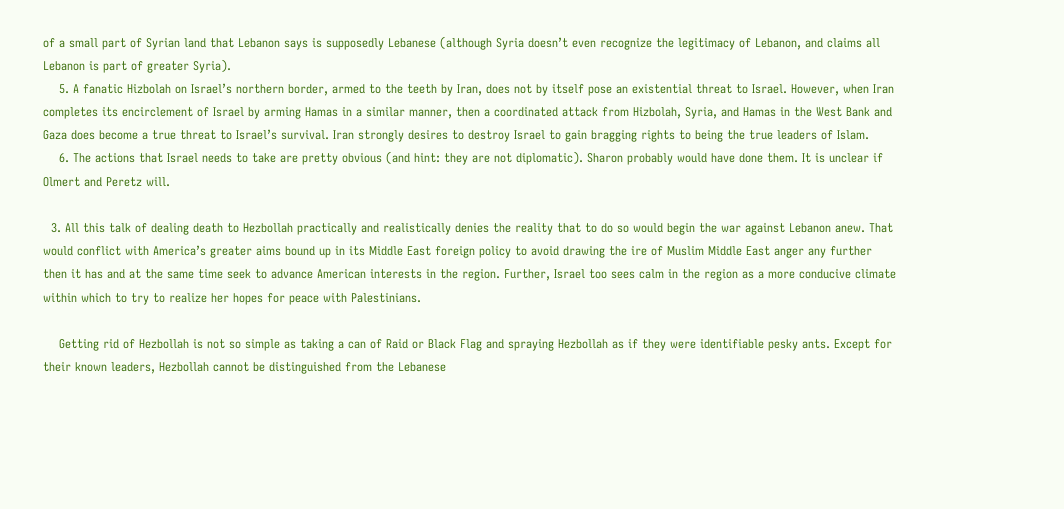of a small part of Syrian land that Lebanon says is supposedly Lebanese (although Syria doesn’t even recognize the legitimacy of Lebanon, and claims all Lebanon is part of greater Syria).
    5. A fanatic Hizbolah on Israel’s northern border, armed to the teeth by Iran, does not by itself pose an existential threat to Israel. However, when Iran completes its encirclement of Israel by arming Hamas in a similar manner, then a coordinated attack from Hizbolah, Syria, and Hamas in the West Bank and Gaza does become a true threat to Israel’s survival. Iran strongly desires to destroy Israel to gain bragging rights to being the true leaders of Islam.
    6. The actions that Israel needs to take are pretty obvious (and hint: they are not diplomatic). Sharon probably would have done them. It is unclear if Olmert and Peretz will.

  3. All this talk of dealing death to Hezbollah practically and realistically denies the reality that to do so would begin the war against Lebanon anew. That would conflict with America’s greater aims bound up in its Middle East foreign policy to avoid drawing the ire of Muslim Middle East anger any further then it has and at the same time seek to advance American interests in the region. Further, Israel too sees calm in the region as a more conducive climate within which to try to realize her hopes for peace with Palestinians.

    Getting rid of Hezbollah is not so simple as taking a can of Raid or Black Flag and spraying Hezbollah as if they were identifiable pesky ants. Except for their known leaders, Hezbollah cannot be distinguished from the Lebanese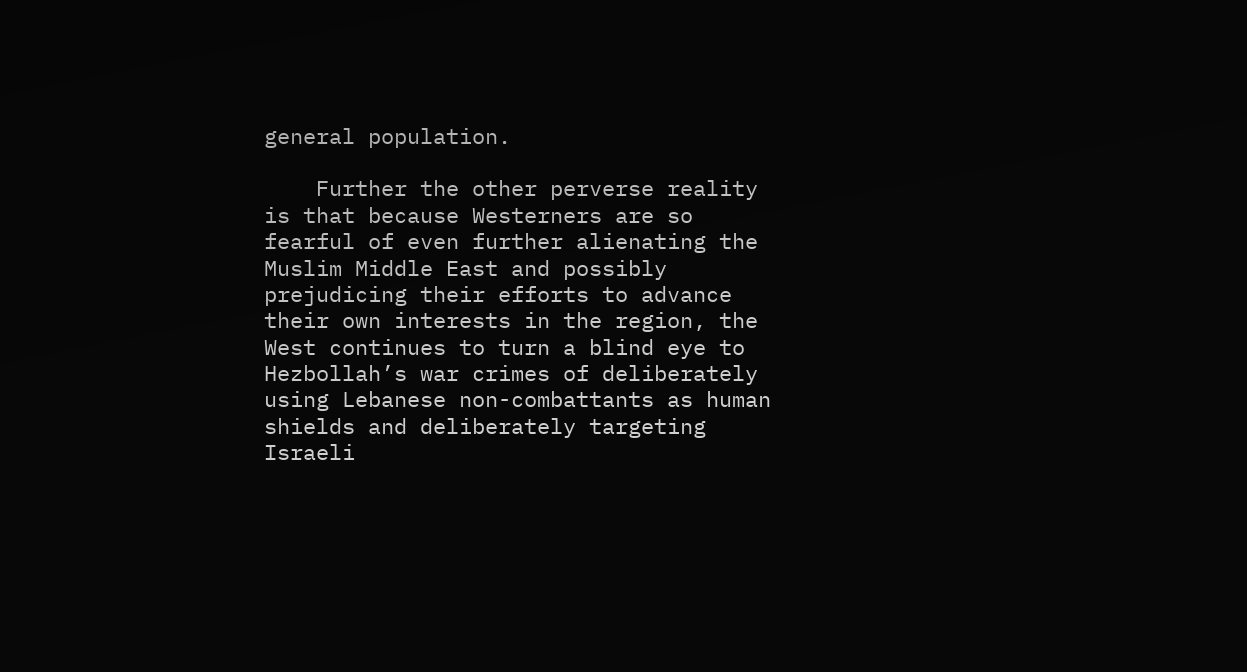general population.

    Further the other perverse reality is that because Westerners are so fearful of even further alienating the Muslim Middle East and possibly prejudicing their efforts to advance their own interests in the region, the West continues to turn a blind eye to Hezbollah’s war crimes of deliberately using Lebanese non-combattants as human shields and deliberately targeting Israeli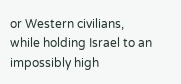or Western civilians, while holding Israel to an impossibly high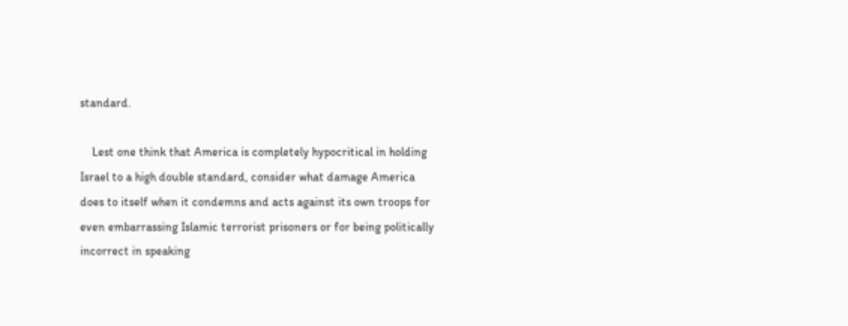standard.

    Lest one think that America is completely hypocritical in holding Israel to a high double standard, consider what damage America does to itself when it condemns and acts against its own troops for even embarrassing Islamic terrorist prisoners or for being politically incorrect in speaking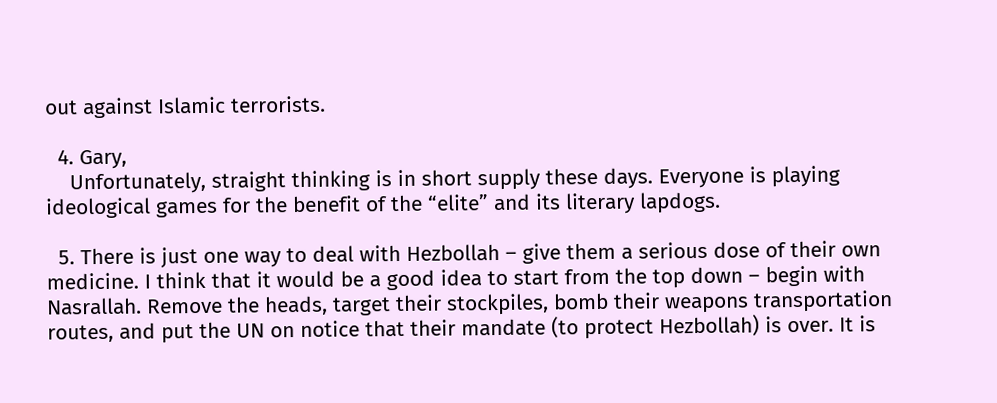out against Islamic terrorists.

  4. Gary,
    Unfortunately, straight thinking is in short supply these days. Everyone is playing ideological games for the benefit of the “elite” and its literary lapdogs.

  5. There is just one way to deal with Hezbollah – give them a serious dose of their own medicine. I think that it would be a good idea to start from the top down – begin with Nasrallah. Remove the heads, target their stockpiles, bomb their weapons transportation routes, and put the UN on notice that their mandate (to protect Hezbollah) is over. It is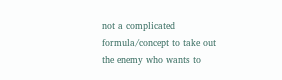not a complicated formula/concept to take out the enemy who wants to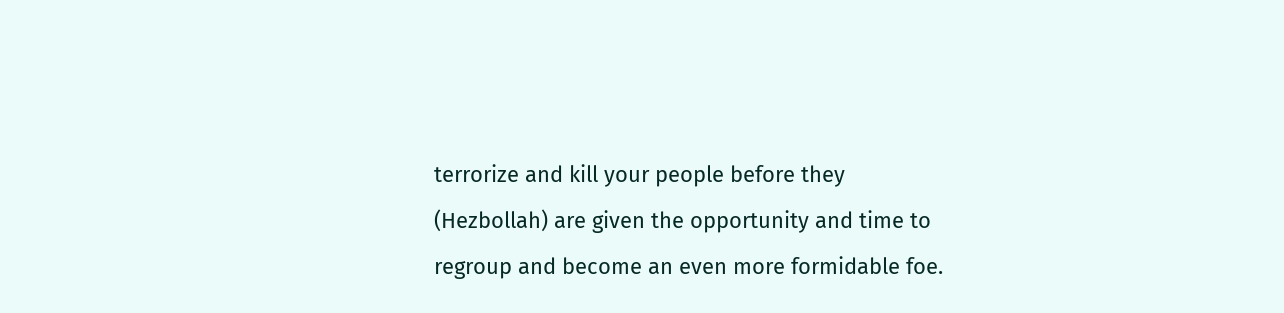terrorize and kill your people before they (Hezbollah) are given the opportunity and time to regroup and become an even more formidable foe.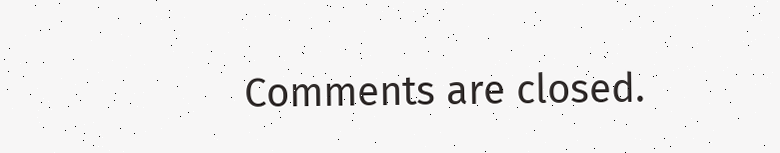Comments are closed.